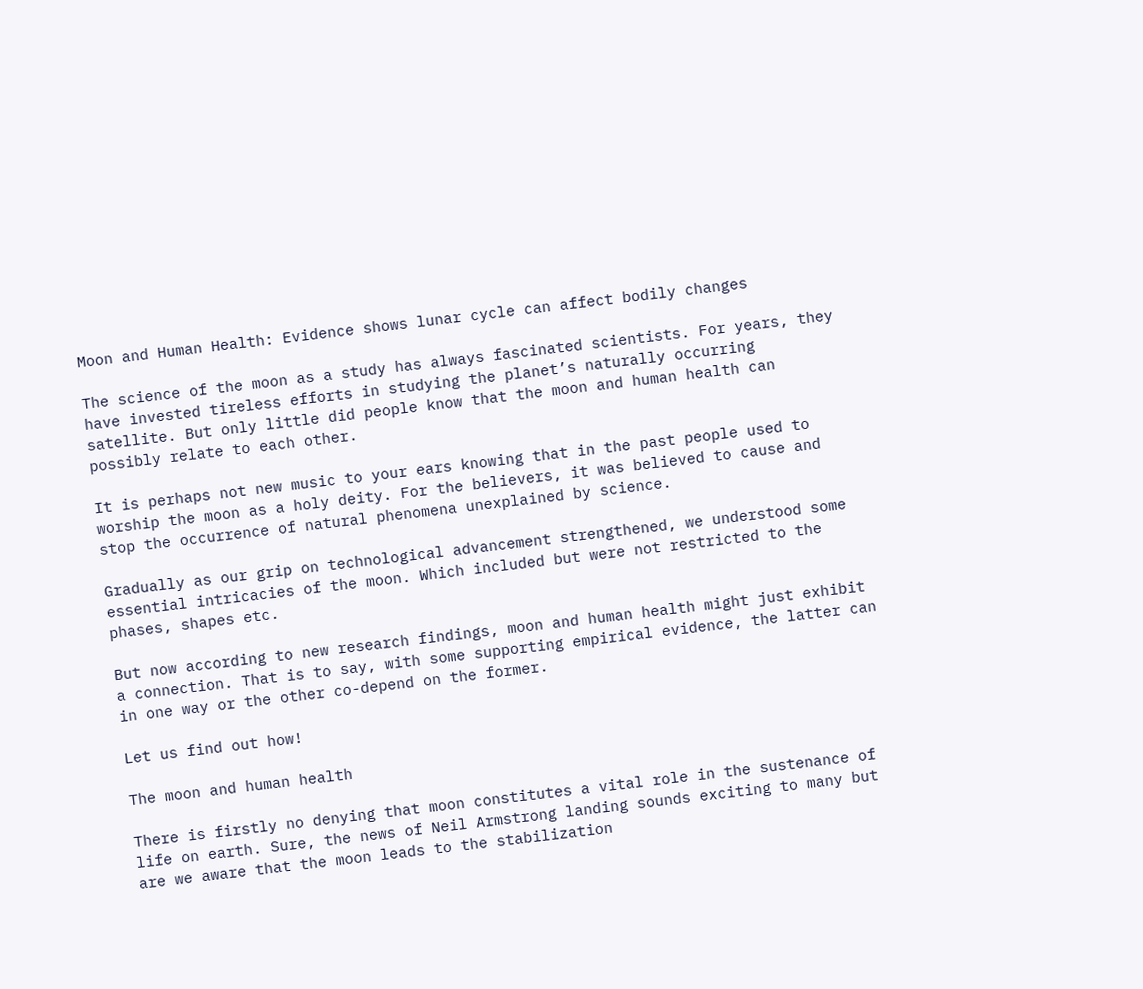Moon and Human Health: Evidence shows lunar cycle can affect bodily changes

The science of the moon as a study has always fascinated scientists. For years, they have invested tireless efforts in studying the planet’s naturally occurring satellite. But only little did people know that the moon and human health can possibly relate to each other.

It is perhaps not new music to your ears knowing that in the past people used to worship the moon as a holy deity. For the believers, it was believed to cause and stop the occurrence of natural phenomena unexplained by science.

Gradually as our grip on technological advancement strengthened, we understood some essential intricacies of the moon. Which included but were not restricted to the phases, shapes etc.

But now according to new research findings, moon and human health might just exhibit a connection. That is to say, with some supporting empirical evidence, the latter can in one way or the other co-depend on the former.

Let us find out how!

The moon and human health

There is firstly no denying that moon constitutes a vital role in the sustenance of life on earth. Sure, the news of Neil Armstrong landing sounds exciting to many but are we aware that the moon leads to the stabilization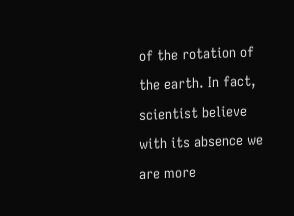of the rotation of the earth. In fact, scientist believe with its absence we are more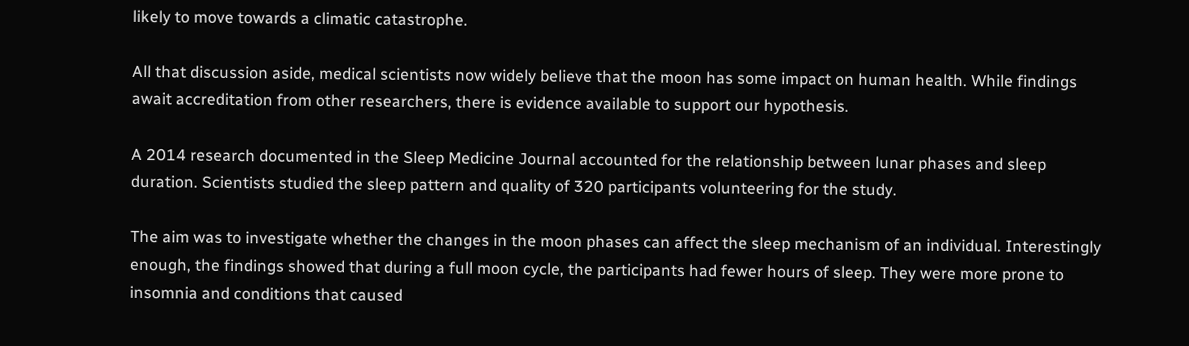likely to move towards a climatic catastrophe.

All that discussion aside, medical scientists now widely believe that the moon has some impact on human health. While findings await accreditation from other researchers, there is evidence available to support our hypothesis.

A 2014 research documented in the Sleep Medicine Journal accounted for the relationship between lunar phases and sleep duration. Scientists studied the sleep pattern and quality of 320 participants volunteering for the study.

The aim was to investigate whether the changes in the moon phases can affect the sleep mechanism of an individual. Interestingly enough, the findings showed that during a full moon cycle, the participants had fewer hours of sleep. They were more prone to insomnia and conditions that caused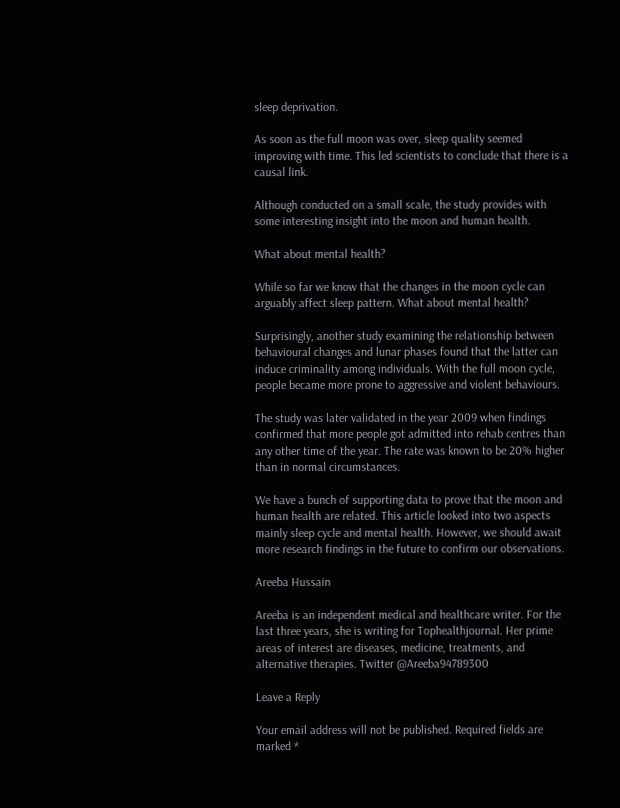sleep deprivation.

As soon as the full moon was over, sleep quality seemed improving with time. This led scientists to conclude that there is a causal link.

Although conducted on a small scale, the study provides with some interesting insight into the moon and human health.

What about mental health?

While so far we know that the changes in the moon cycle can arguably affect sleep pattern. What about mental health?

Surprisingly, another study examining the relationship between behavioural changes and lunar phases found that the latter can induce criminality among individuals. With the full moon cycle, people became more prone to aggressive and violent behaviours.

The study was later validated in the year 2009 when findings confirmed that more people got admitted into rehab centres than any other time of the year. The rate was known to be 20% higher than in normal circumstances.

We have a bunch of supporting data to prove that the moon and human health are related. This article looked into two aspects mainly sleep cycle and mental health. However, we should await more research findings in the future to confirm our observations.

Areeba Hussain

Areeba is an independent medical and healthcare writer. For the last three years, she is writing for Tophealthjournal. Her prime areas of interest are diseases, medicine, treatments, and alternative therapies. Twitter @Areeba94789300

Leave a Reply

Your email address will not be published. Required fields are marked *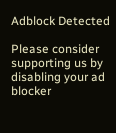Adblock Detected

Please consider supporting us by disabling your ad blocker